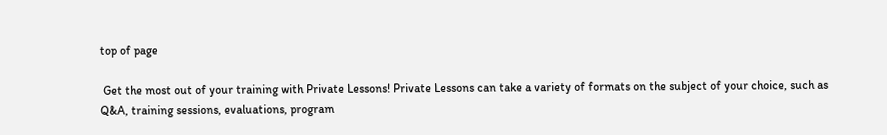top of page

 Get the most out of your training with Private Lessons! Private Lessons can take a variety of formats on the subject of your choice, such as Q&A, training sessions, evaluations, program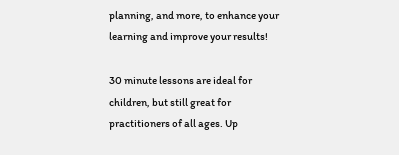planning, and more, to enhance your learning and improve your results!

30 minute lessons are ideal for children, but still great for practitioners of all ages. Up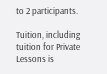to 2 participants.

Tuition, including tuition for Private Lessons is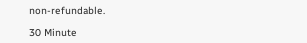non-refundable.

30 Minute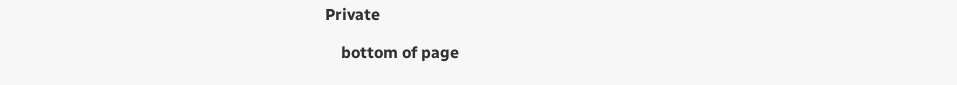Private

    bottom of page